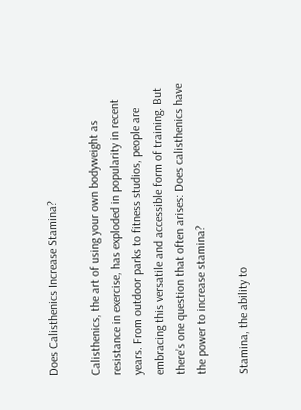Does Calisthenics Increase Stamina?

Calisthenics, the art of using your own bodyweight as resistance in exercise, has exploded in popularity in recent years. From outdoor parks to fitness studios, people are embracing this versatile and accessible form of training. But there’s one question that often arises: Does calisthenics have the power to increase stamina?

Stamina, the ability to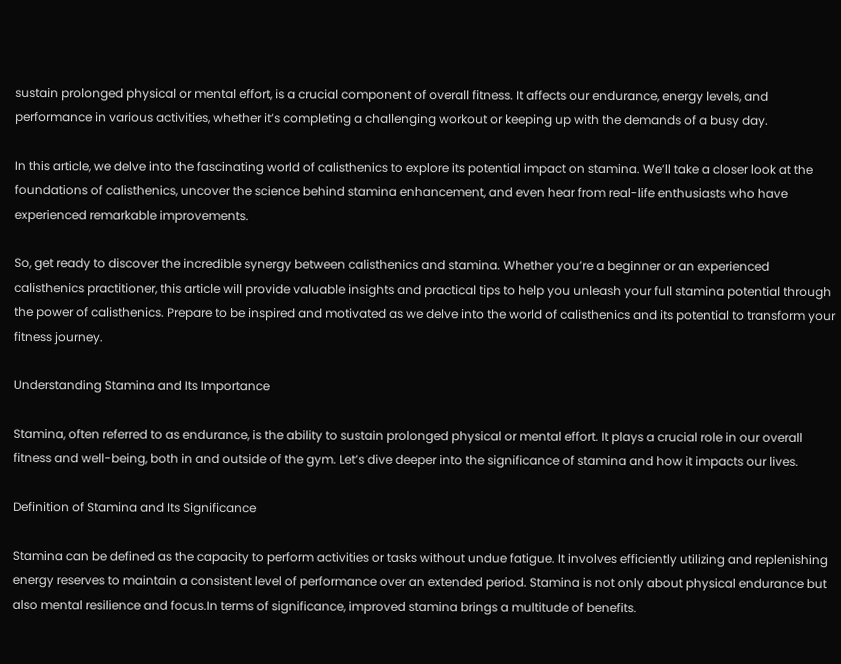sustain prolonged physical or mental effort, is a crucial component of overall fitness. It affects our endurance, energy levels, and performance in various activities, whether it’s completing a challenging workout or keeping up with the demands of a busy day.

In this article, we delve into the fascinating world of calisthenics to explore its potential impact on stamina. We’ll take a closer look at the foundations of calisthenics, uncover the science behind stamina enhancement, and even hear from real-life enthusiasts who have experienced remarkable improvements.

So, get ready to discover the incredible synergy between calisthenics and stamina. Whether you’re a beginner or an experienced calisthenics practitioner, this article will provide valuable insights and practical tips to help you unleash your full stamina potential through the power of calisthenics. Prepare to be inspired and motivated as we delve into the world of calisthenics and its potential to transform your fitness journey.

Understanding Stamina and Its Importance

Stamina, often referred to as endurance, is the ability to sustain prolonged physical or mental effort. It plays a crucial role in our overall fitness and well-being, both in and outside of the gym. Let’s dive deeper into the significance of stamina and how it impacts our lives.

Definition of Stamina and Its Significance

Stamina can be defined as the capacity to perform activities or tasks without undue fatigue. It involves efficiently utilizing and replenishing energy reserves to maintain a consistent level of performance over an extended period. Stamina is not only about physical endurance but also mental resilience and focus.In terms of significance, improved stamina brings a multitude of benefits.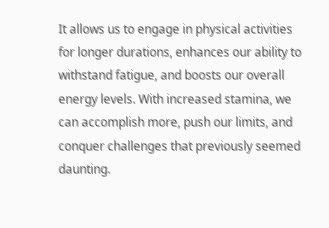It allows us to engage in physical activities for longer durations, enhances our ability to withstand fatigue, and boosts our overall energy levels. With increased stamina, we can accomplish more, push our limits, and conquer challenges that previously seemed daunting.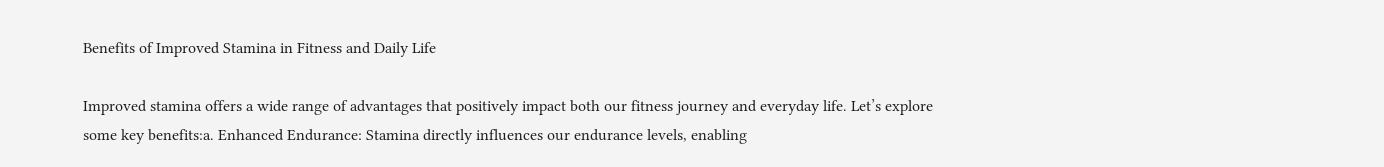Benefits of Improved Stamina in Fitness and Daily Life

Improved stamina offers a wide range of advantages that positively impact both our fitness journey and everyday life. Let’s explore some key benefits:a. Enhanced Endurance: Stamina directly influences our endurance levels, enabling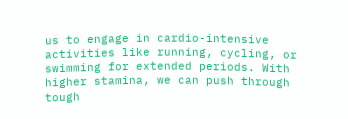us to engage in cardio-intensive activities like running, cycling, or swimming for extended periods. With higher stamina, we can push through tough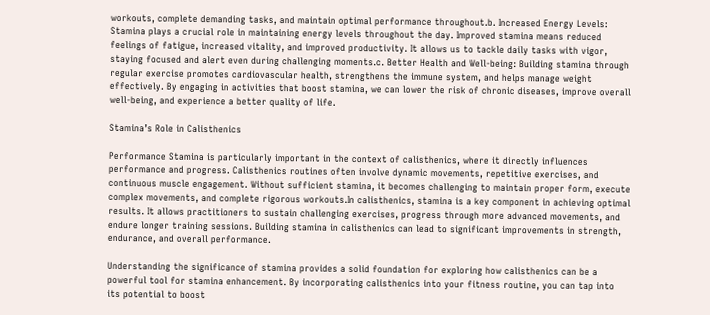workouts, complete demanding tasks, and maintain optimal performance throughout.b. Increased Energy Levels: Stamina plays a crucial role in maintaining energy levels throughout the day. Improved stamina means reduced feelings of fatigue, increased vitality, and improved productivity. It allows us to tackle daily tasks with vigor, staying focused and alert even during challenging moments.c. Better Health and Well-being: Building stamina through regular exercise promotes cardiovascular health, strengthens the immune system, and helps manage weight effectively. By engaging in activities that boost stamina, we can lower the risk of chronic diseases, improve overall well-being, and experience a better quality of life.

Stamina’s Role in Calisthenics

Performance Stamina is particularly important in the context of calisthenics, where it directly influences performance and progress. Calisthenics routines often involve dynamic movements, repetitive exercises, and continuous muscle engagement. Without sufficient stamina, it becomes challenging to maintain proper form, execute complex movements, and complete rigorous workouts.In calisthenics, stamina is a key component in achieving optimal results. It allows practitioners to sustain challenging exercises, progress through more advanced movements, and endure longer training sessions. Building stamina in calisthenics can lead to significant improvements in strength, endurance, and overall performance.

Understanding the significance of stamina provides a solid foundation for exploring how calisthenics can be a powerful tool for stamina enhancement. By incorporating calisthenics into your fitness routine, you can tap into its potential to boost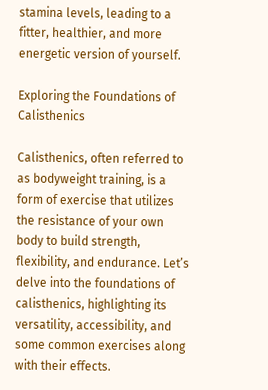stamina levels, leading to a fitter, healthier, and more energetic version of yourself.

Exploring the Foundations of Calisthenics

Calisthenics, often referred to as bodyweight training, is a form of exercise that utilizes the resistance of your own body to build strength, flexibility, and endurance. Let’s delve into the foundations of calisthenics, highlighting its versatility, accessibility, and some common exercises along with their effects.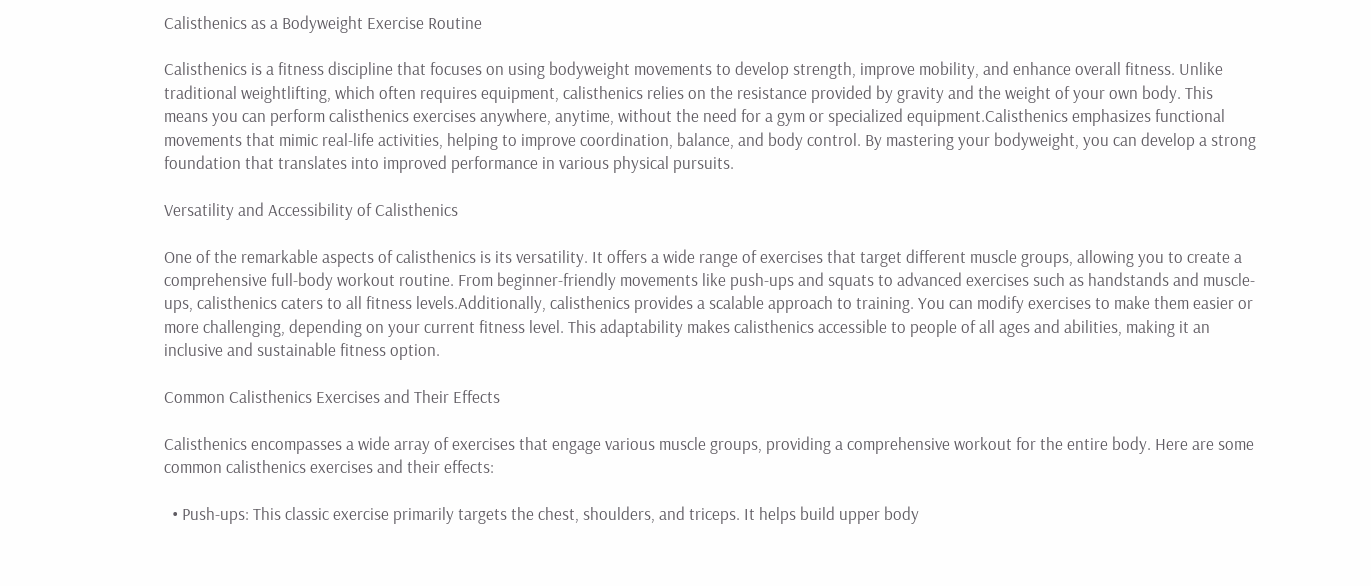Calisthenics as a Bodyweight Exercise Routine

Calisthenics is a fitness discipline that focuses on using bodyweight movements to develop strength, improve mobility, and enhance overall fitness. Unlike traditional weightlifting, which often requires equipment, calisthenics relies on the resistance provided by gravity and the weight of your own body. This means you can perform calisthenics exercises anywhere, anytime, without the need for a gym or specialized equipment.Calisthenics emphasizes functional movements that mimic real-life activities, helping to improve coordination, balance, and body control. By mastering your bodyweight, you can develop a strong foundation that translates into improved performance in various physical pursuits.

Versatility and Accessibility of Calisthenics

One of the remarkable aspects of calisthenics is its versatility. It offers a wide range of exercises that target different muscle groups, allowing you to create a comprehensive full-body workout routine. From beginner-friendly movements like push-ups and squats to advanced exercises such as handstands and muscle-ups, calisthenics caters to all fitness levels.Additionally, calisthenics provides a scalable approach to training. You can modify exercises to make them easier or more challenging, depending on your current fitness level. This adaptability makes calisthenics accessible to people of all ages and abilities, making it an inclusive and sustainable fitness option.

Common Calisthenics Exercises and Their Effects

Calisthenics encompasses a wide array of exercises that engage various muscle groups, providing a comprehensive workout for the entire body. Here are some common calisthenics exercises and their effects:

  • Push-ups: This classic exercise primarily targets the chest, shoulders, and triceps. It helps build upper body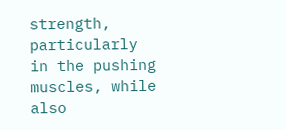strength, particularly in the pushing muscles, while also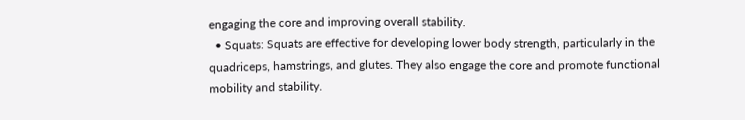engaging the core and improving overall stability.
  • Squats: Squats are effective for developing lower body strength, particularly in the quadriceps, hamstrings, and glutes. They also engage the core and promote functional mobility and stability.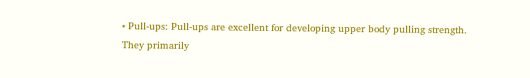• Pull-ups: Pull-ups are excellent for developing upper body pulling strength. They primarily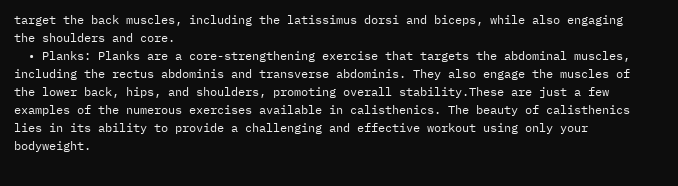target the back muscles, including the latissimus dorsi and biceps, while also engaging the shoulders and core.
  • Planks: Planks are a core-strengthening exercise that targets the abdominal muscles, including the rectus abdominis and transverse abdominis. They also engage the muscles of the lower back, hips, and shoulders, promoting overall stability.These are just a few examples of the numerous exercises available in calisthenics. The beauty of calisthenics lies in its ability to provide a challenging and effective workout using only your bodyweight.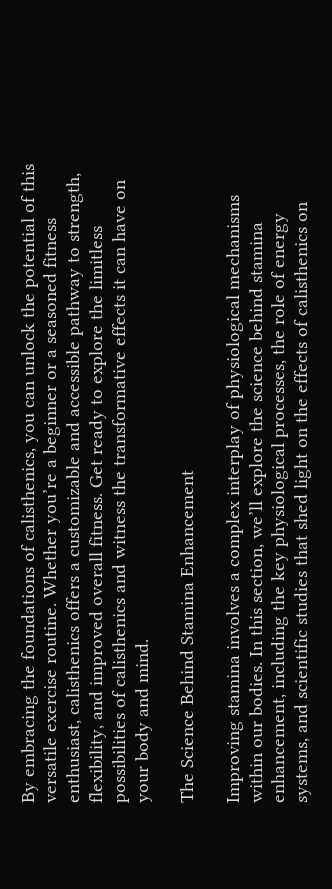By embracing the foundations of calisthenics, you can unlock the potential of this versatile exercise routine. Whether you’re a beginner or a seasoned fitness enthusiast, calisthenics offers a customizable and accessible pathway to strength, flexibility, and improved overall fitness. Get ready to explore the limitless possibilities of calisthenics and witness the transformative effects it can have on your body and mind.

The Science Behind Stamina Enhancement

Improving stamina involves a complex interplay of physiological mechanisms within our bodies. In this section, we’ll explore the science behind stamina enhancement, including the key physiological processes, the role of energy systems, and scientific studies that shed light on the effects of calisthenics on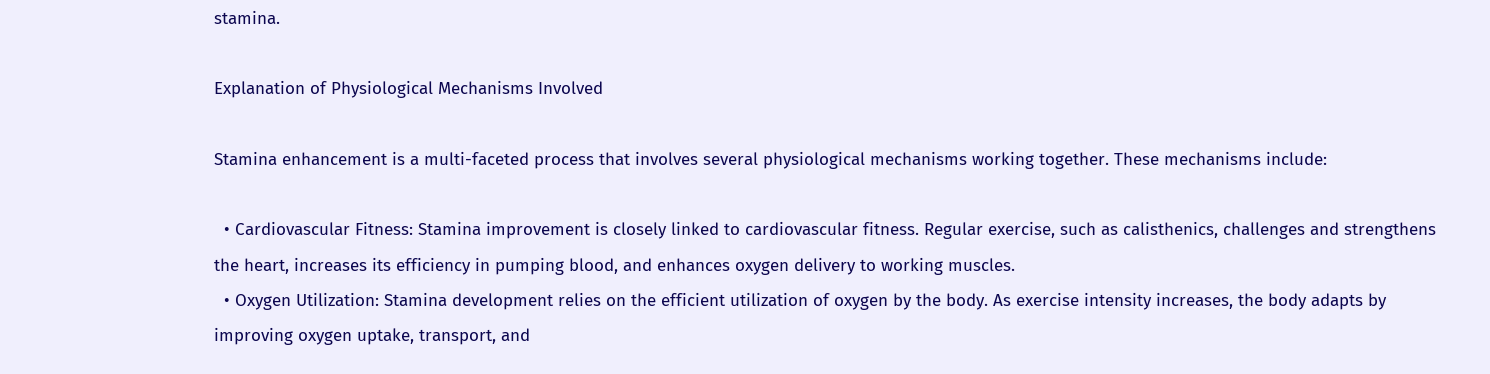stamina.

Explanation of Physiological Mechanisms Involved

Stamina enhancement is a multi-faceted process that involves several physiological mechanisms working together. These mechanisms include:

  • Cardiovascular Fitness: Stamina improvement is closely linked to cardiovascular fitness. Regular exercise, such as calisthenics, challenges and strengthens the heart, increases its efficiency in pumping blood, and enhances oxygen delivery to working muscles.
  • Oxygen Utilization: Stamina development relies on the efficient utilization of oxygen by the body. As exercise intensity increases, the body adapts by improving oxygen uptake, transport, and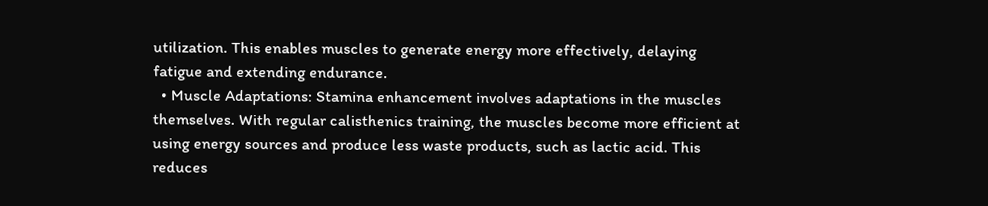utilization. This enables muscles to generate energy more effectively, delaying fatigue and extending endurance.
  • Muscle Adaptations: Stamina enhancement involves adaptations in the muscles themselves. With regular calisthenics training, the muscles become more efficient at using energy sources and produce less waste products, such as lactic acid. This reduces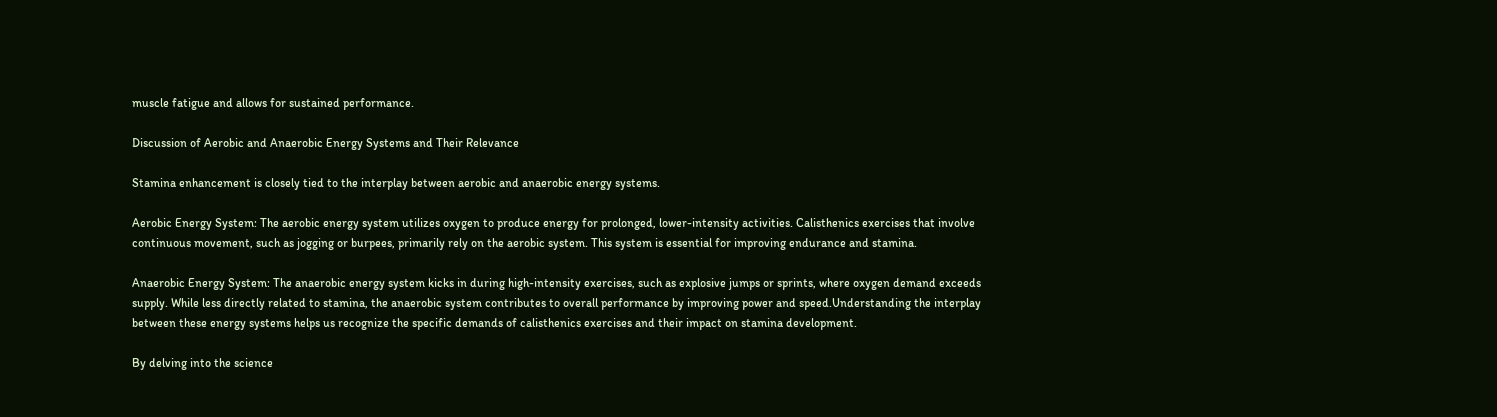muscle fatigue and allows for sustained performance.

Discussion of Aerobic and Anaerobic Energy Systems and Their Relevance

Stamina enhancement is closely tied to the interplay between aerobic and anaerobic energy systems.

Aerobic Energy System: The aerobic energy system utilizes oxygen to produce energy for prolonged, lower-intensity activities. Calisthenics exercises that involve continuous movement, such as jogging or burpees, primarily rely on the aerobic system. This system is essential for improving endurance and stamina.

Anaerobic Energy System: The anaerobic energy system kicks in during high-intensity exercises, such as explosive jumps or sprints, where oxygen demand exceeds supply. While less directly related to stamina, the anaerobic system contributes to overall performance by improving power and speed.Understanding the interplay between these energy systems helps us recognize the specific demands of calisthenics exercises and their impact on stamina development.

By delving into the science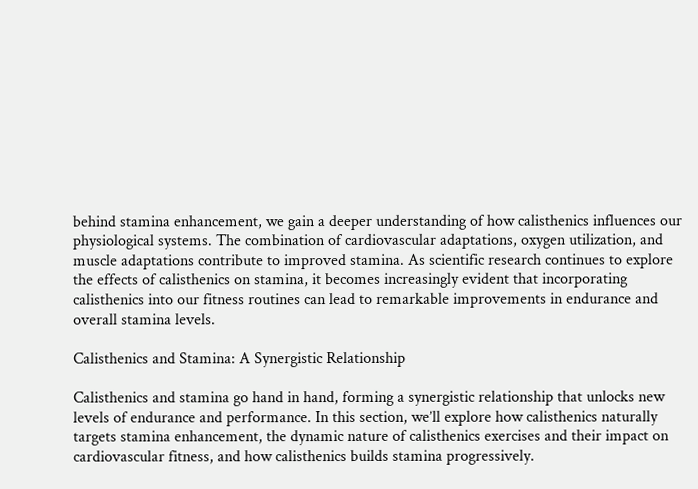behind stamina enhancement, we gain a deeper understanding of how calisthenics influences our physiological systems. The combination of cardiovascular adaptations, oxygen utilization, and muscle adaptations contribute to improved stamina. As scientific research continues to explore the effects of calisthenics on stamina, it becomes increasingly evident that incorporating calisthenics into our fitness routines can lead to remarkable improvements in endurance and overall stamina levels.

Calisthenics and Stamina: A Synergistic Relationship

Calisthenics and stamina go hand in hand, forming a synergistic relationship that unlocks new levels of endurance and performance. In this section, we’ll explore how calisthenics naturally targets stamina enhancement, the dynamic nature of calisthenics exercises and their impact on cardiovascular fitness, and how calisthenics builds stamina progressively.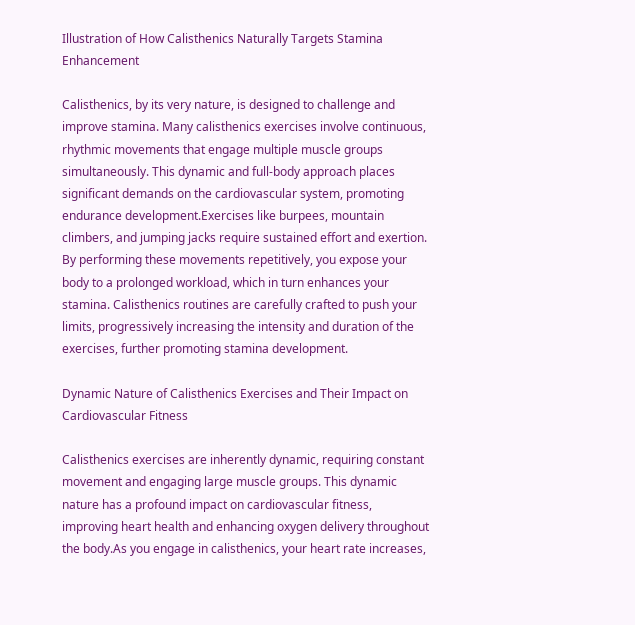Illustration of How Calisthenics Naturally Targets Stamina Enhancement

Calisthenics, by its very nature, is designed to challenge and improve stamina. Many calisthenics exercises involve continuous, rhythmic movements that engage multiple muscle groups simultaneously. This dynamic and full-body approach places significant demands on the cardiovascular system, promoting endurance development.Exercises like burpees, mountain climbers, and jumping jacks require sustained effort and exertion. By performing these movements repetitively, you expose your body to a prolonged workload, which in turn enhances your stamina. Calisthenics routines are carefully crafted to push your limits, progressively increasing the intensity and duration of the exercises, further promoting stamina development.

Dynamic Nature of Calisthenics Exercises and Their Impact on Cardiovascular Fitness

Calisthenics exercises are inherently dynamic, requiring constant movement and engaging large muscle groups. This dynamic nature has a profound impact on cardiovascular fitness, improving heart health and enhancing oxygen delivery throughout the body.As you engage in calisthenics, your heart rate increases,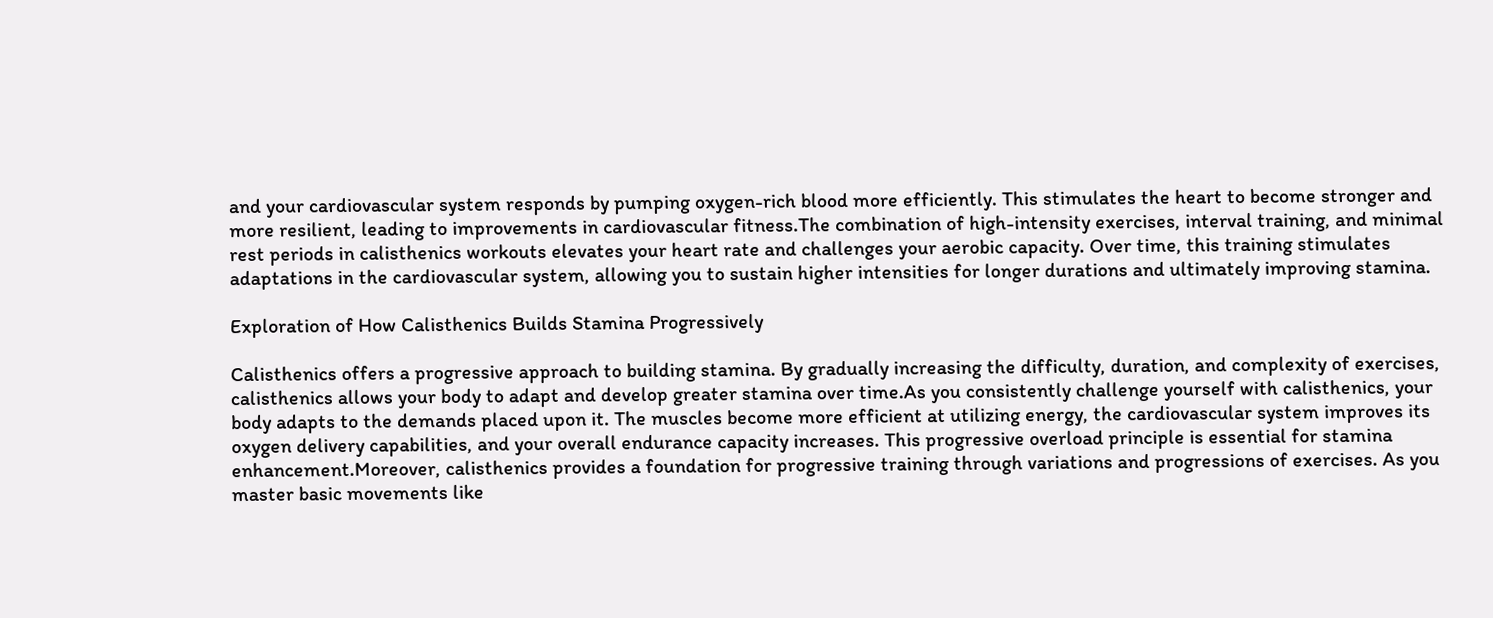and your cardiovascular system responds by pumping oxygen-rich blood more efficiently. This stimulates the heart to become stronger and more resilient, leading to improvements in cardiovascular fitness.The combination of high-intensity exercises, interval training, and minimal rest periods in calisthenics workouts elevates your heart rate and challenges your aerobic capacity. Over time, this training stimulates adaptations in the cardiovascular system, allowing you to sustain higher intensities for longer durations and ultimately improving stamina.

Exploration of How Calisthenics Builds Stamina Progressively

Calisthenics offers a progressive approach to building stamina. By gradually increasing the difficulty, duration, and complexity of exercises, calisthenics allows your body to adapt and develop greater stamina over time.As you consistently challenge yourself with calisthenics, your body adapts to the demands placed upon it. The muscles become more efficient at utilizing energy, the cardiovascular system improves its oxygen delivery capabilities, and your overall endurance capacity increases. This progressive overload principle is essential for stamina enhancement.Moreover, calisthenics provides a foundation for progressive training through variations and progressions of exercises. As you master basic movements like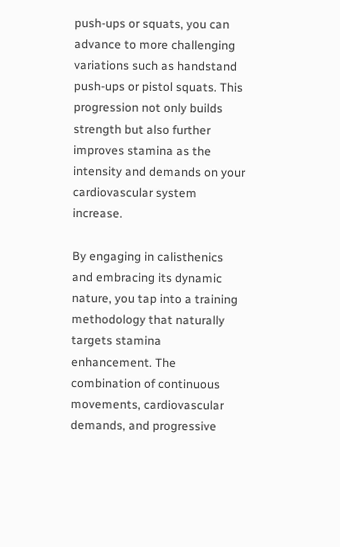push-ups or squats, you can advance to more challenging variations such as handstand push-ups or pistol squats. This progression not only builds strength but also further improves stamina as the intensity and demands on your cardiovascular system increase.

By engaging in calisthenics and embracing its dynamic nature, you tap into a training methodology that naturally targets stamina enhancement. The combination of continuous movements, cardiovascular demands, and progressive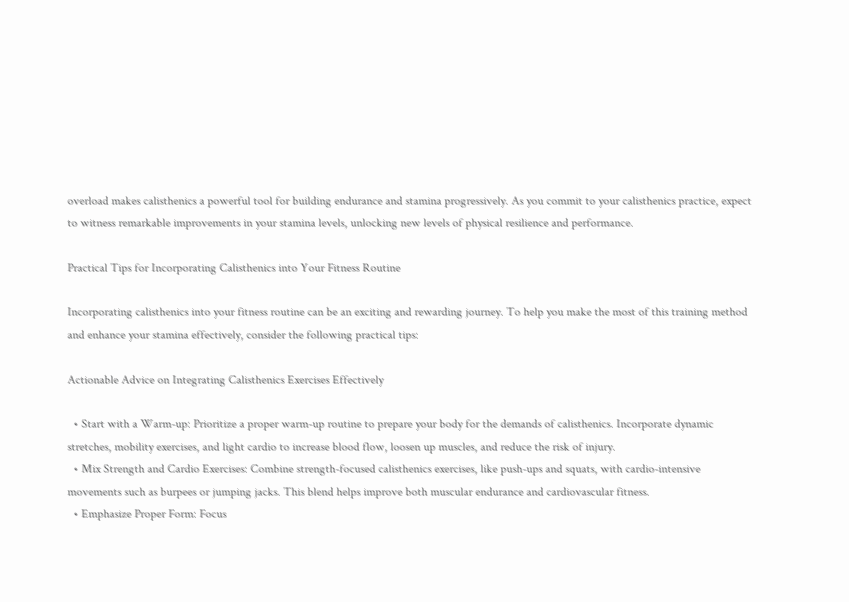overload makes calisthenics a powerful tool for building endurance and stamina progressively. As you commit to your calisthenics practice, expect to witness remarkable improvements in your stamina levels, unlocking new levels of physical resilience and performance.

Practical Tips for Incorporating Calisthenics into Your Fitness Routine

Incorporating calisthenics into your fitness routine can be an exciting and rewarding journey. To help you make the most of this training method and enhance your stamina effectively, consider the following practical tips:

Actionable Advice on Integrating Calisthenics Exercises Effectively

  • Start with a Warm-up: Prioritize a proper warm-up routine to prepare your body for the demands of calisthenics. Incorporate dynamic stretches, mobility exercises, and light cardio to increase blood flow, loosen up muscles, and reduce the risk of injury.
  • Mix Strength and Cardio Exercises: Combine strength-focused calisthenics exercises, like push-ups and squats, with cardio-intensive movements such as burpees or jumping jacks. This blend helps improve both muscular endurance and cardiovascular fitness.
  • Emphasize Proper Form: Focus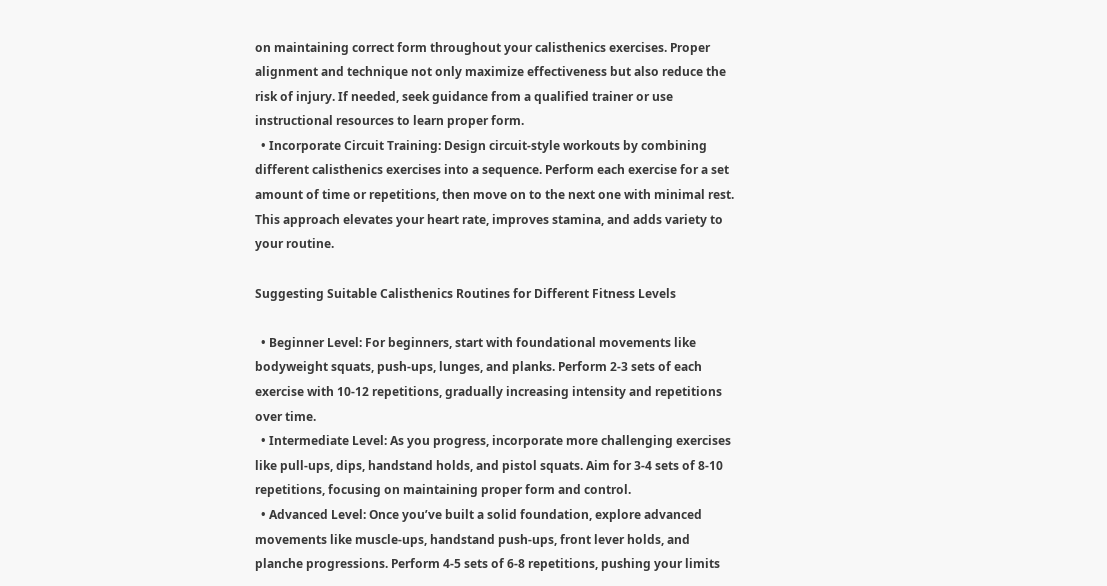on maintaining correct form throughout your calisthenics exercises. Proper alignment and technique not only maximize effectiveness but also reduce the risk of injury. If needed, seek guidance from a qualified trainer or use instructional resources to learn proper form.
  • Incorporate Circuit Training: Design circuit-style workouts by combining different calisthenics exercises into a sequence. Perform each exercise for a set amount of time or repetitions, then move on to the next one with minimal rest. This approach elevates your heart rate, improves stamina, and adds variety to your routine.

Suggesting Suitable Calisthenics Routines for Different Fitness Levels

  • Beginner Level: For beginners, start with foundational movements like bodyweight squats, push-ups, lunges, and planks. Perform 2-3 sets of each exercise with 10-12 repetitions, gradually increasing intensity and repetitions over time.
  • Intermediate Level: As you progress, incorporate more challenging exercises like pull-ups, dips, handstand holds, and pistol squats. Aim for 3-4 sets of 8-10 repetitions, focusing on maintaining proper form and control.
  • Advanced Level: Once you’ve built a solid foundation, explore advanced movements like muscle-ups, handstand push-ups, front lever holds, and planche progressions. Perform 4-5 sets of 6-8 repetitions, pushing your limits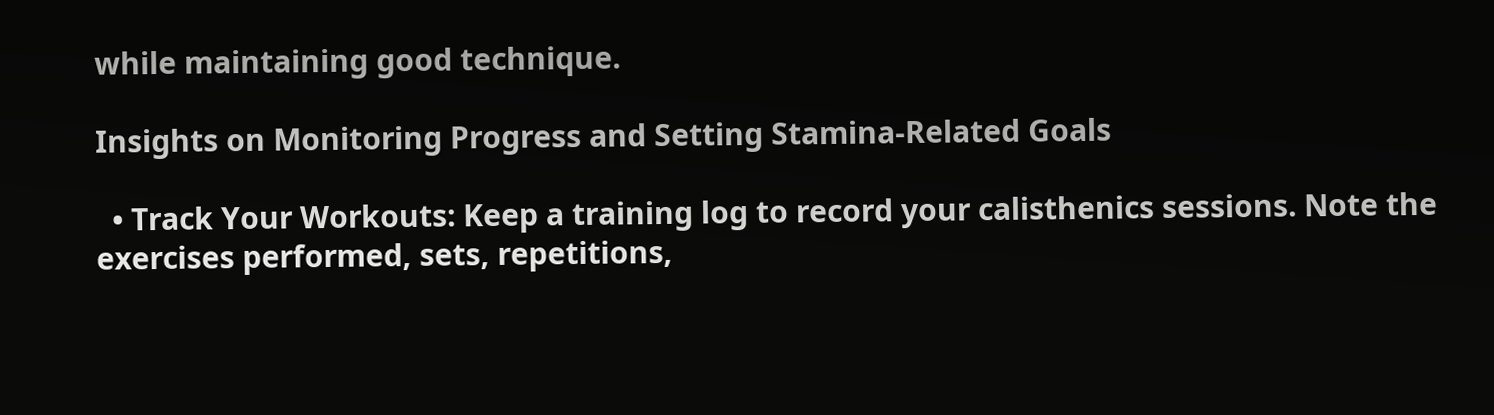while maintaining good technique.

Insights on Monitoring Progress and Setting Stamina-Related Goals

  • Track Your Workouts: Keep a training log to record your calisthenics sessions. Note the exercises performed, sets, repetitions,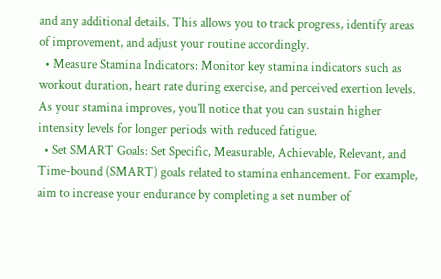and any additional details. This allows you to track progress, identify areas of improvement, and adjust your routine accordingly.
  • Measure Stamina Indicators: Monitor key stamina indicators such as workout duration, heart rate during exercise, and perceived exertion levels. As your stamina improves, you’ll notice that you can sustain higher intensity levels for longer periods with reduced fatigue.
  • Set SMART Goals: Set Specific, Measurable, Achievable, Relevant, and Time-bound (SMART) goals related to stamina enhancement. For example, aim to increase your endurance by completing a set number of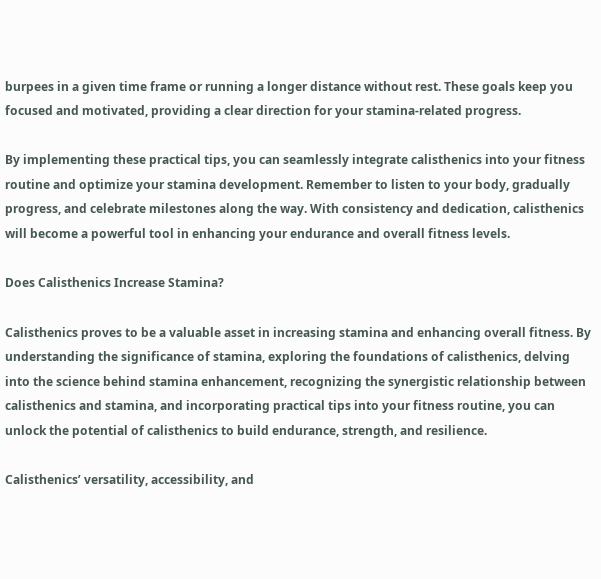burpees in a given time frame or running a longer distance without rest. These goals keep you focused and motivated, providing a clear direction for your stamina-related progress.

By implementing these practical tips, you can seamlessly integrate calisthenics into your fitness routine and optimize your stamina development. Remember to listen to your body, gradually progress, and celebrate milestones along the way. With consistency and dedication, calisthenics will become a powerful tool in enhancing your endurance and overall fitness levels.

Does Calisthenics Increase Stamina?

Calisthenics proves to be a valuable asset in increasing stamina and enhancing overall fitness. By understanding the significance of stamina, exploring the foundations of calisthenics, delving into the science behind stamina enhancement, recognizing the synergistic relationship between calisthenics and stamina, and incorporating practical tips into your fitness routine, you can unlock the potential of calisthenics to build endurance, strength, and resilience.

Calisthenics’ versatility, accessibility, and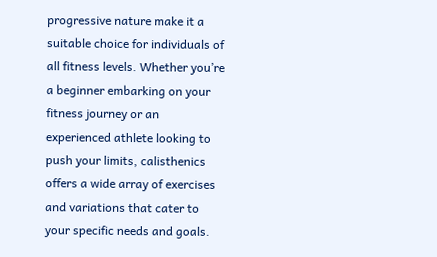progressive nature make it a suitable choice for individuals of all fitness levels. Whether you’re a beginner embarking on your fitness journey or an experienced athlete looking to push your limits, calisthenics offers a wide array of exercises and variations that cater to your specific needs and goals.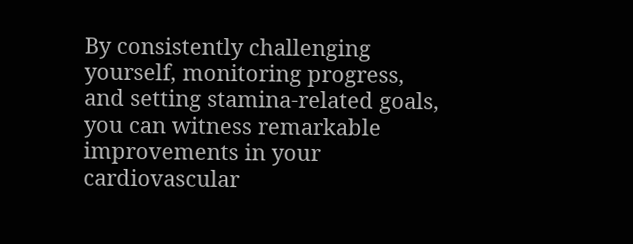By consistently challenging yourself, monitoring progress, and setting stamina-related goals, you can witness remarkable improvements in your cardiovascular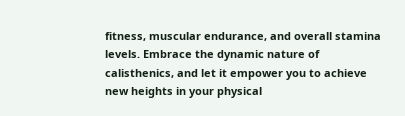fitness, muscular endurance, and overall stamina levels. Embrace the dynamic nature of calisthenics, and let it empower you to achieve new heights in your physical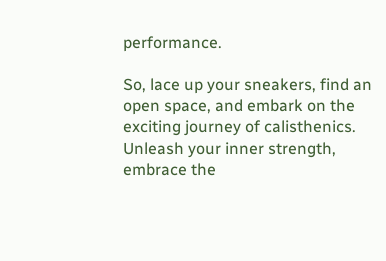performance.

So, lace up your sneakers, find an open space, and embark on the exciting journey of calisthenics. Unleash your inner strength, embrace the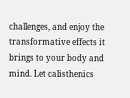challenges, and enjoy the transformative effects it brings to your body and mind. Let calisthenics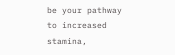be your pathway to increased stamina,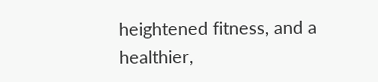heightened fitness, and a healthier,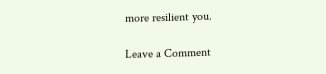more resilient you.

Leave a Comment